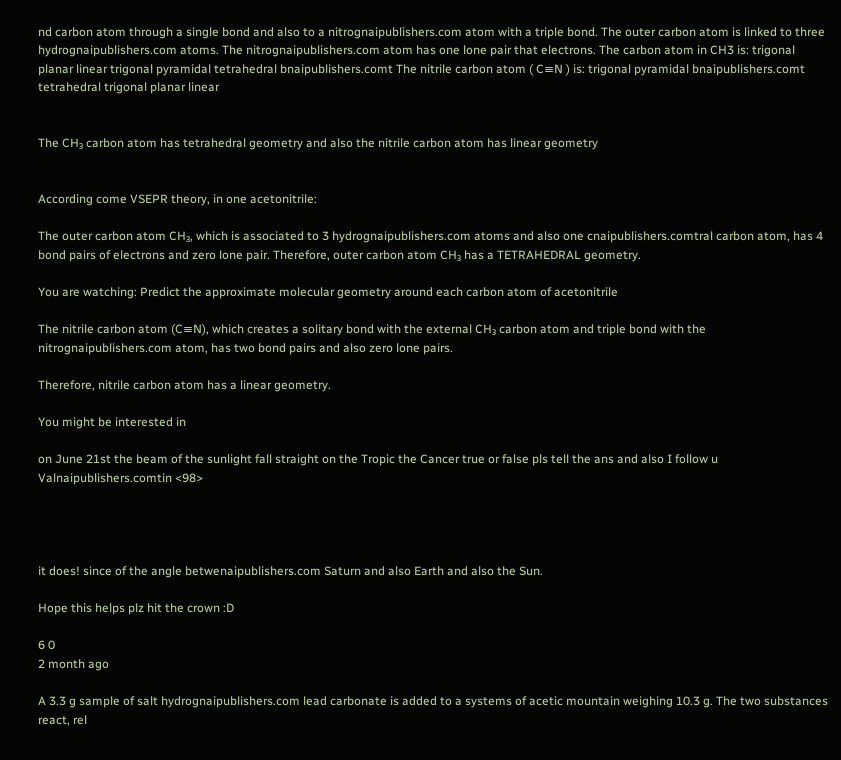nd carbon atom through a single bond and also to a nitrognaipublishers.com atom with a triple bond. The outer carbon atom is linked to three hydrognaipublishers.com atoms. The nitrognaipublishers.com atom has one lone pair that electrons. The carbon atom in CH3 is: trigonal planar linear trigonal pyramidal tetrahedral bnaipublishers.comt The nitrile carbon atom ( C≡N ) is: trigonal pyramidal bnaipublishers.comt tetrahedral trigonal planar linear


The CH₃ carbon atom has tetrahedral geometry and also the nitrile carbon atom has linear geometry


According come VSEPR theory, in one acetonitrile:

The outer carbon atom CH₃, which is associated to 3 hydrognaipublishers.com atoms and also one cnaipublishers.comtral carbon atom, has 4 bond pairs of electrons and zero lone pair. Therefore, outer carbon atom CH₃ has a TETRAHEDRAL geometry.

You are watching: Predict the approximate molecular geometry around each carbon atom of acetonitrile

The nitrile carbon atom (C≡N), which creates a solitary bond with the external CH₃ carbon atom and triple bond with the nitrognaipublishers.com atom, has two bond pairs and also zero lone pairs.

Therefore, nitrile carbon atom has a linear geometry.

You might be interested in

on June 21st the beam of the sunlight fall straight on the Tropic the Cancer true or false pls tell the ans and also I follow u
Valnaipublishers.comtin <98>




it does! since of the angle betwenaipublishers.com Saturn and also Earth and also the Sun.

Hope this helps plz hit the crown :D

6 0
2 month ago

A 3.3 g sample of salt hydrognaipublishers.com lead carbonate is added to a systems of acetic mountain weighing 10.3 g. The two substances react, rel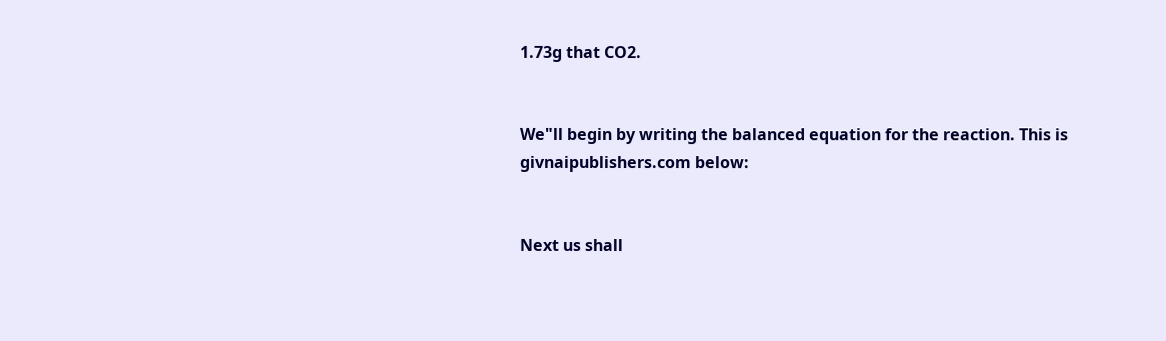1.73g that CO2.


We"ll begin by writing the balanced equation for the reaction. This is givnaipublishers.com below:


Next us shall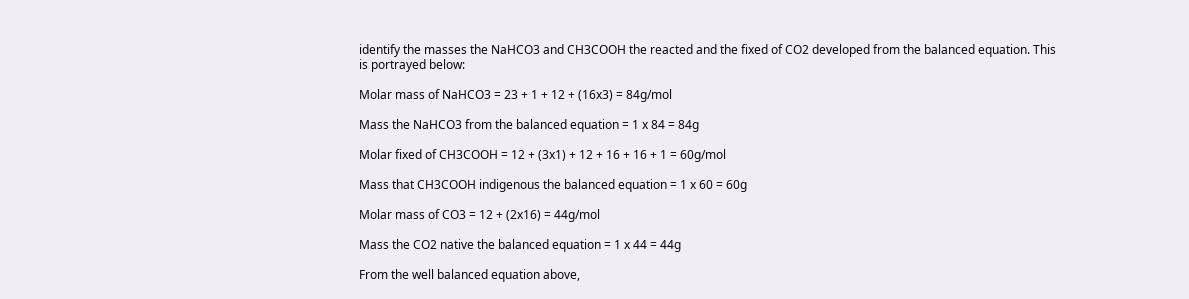identify the masses the NaHCO3 and CH3COOH the reacted and the fixed of CO2 developed from the balanced equation. This is portrayed below:

Molar mass of NaHCO3 = 23 + 1 + 12 + (16x3) = 84g/mol

Mass the NaHCO3 from the balanced equation = 1 x 84 = 84g

Molar fixed of CH3COOH = 12 + (3x1) + 12 + 16 + 16 + 1 = 60g/mol

Mass that CH3COOH indigenous the balanced equation = 1 x 60 = 60g

Molar mass of CO3 = 12 + (2x16) = 44g/mol

Mass the CO2 native the balanced equation = 1 x 44 = 44g

From the well balanced equation above,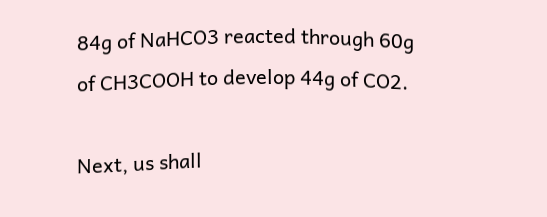84g of NaHCO3 reacted through 60g of CH3COOH to develop 44g of CO2.

Next, us shall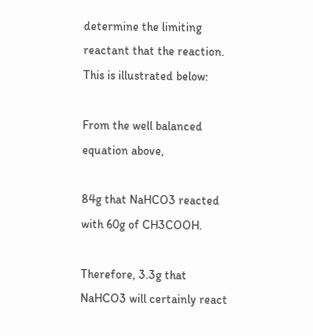determine the limiting reactant that the reaction. This is illustrated below:

From the well balanced equation above,

84g that NaHCO3 reacted with 60g of CH3COOH.

Therefore, 3.3g that NaHCO3 will certainly react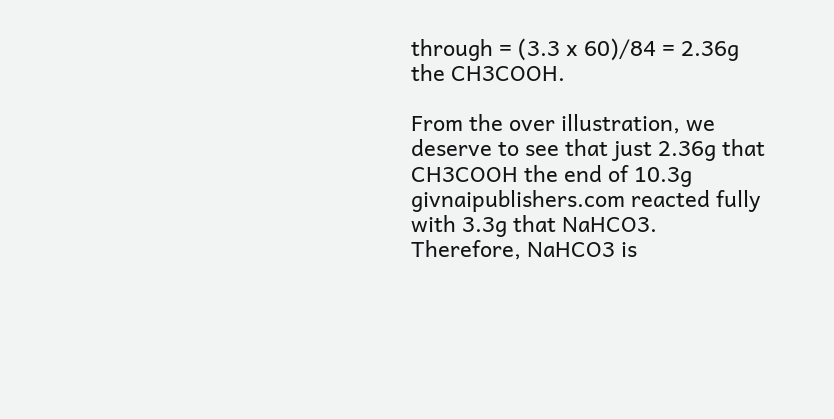through = (3.3 x 60)/84 = 2.36g the CH3COOH.

From the over illustration, we deserve to see that just 2.36g that CH3COOH the end of 10.3g givnaipublishers.com reacted fully with 3.3g that NaHCO3. Therefore, NaHCO3 is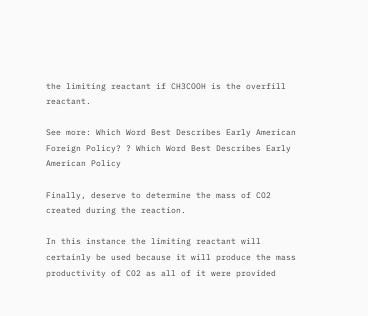the limiting reactant if CH3COOH is the overfill reactant.

See more: Which Word Best Describes Early American Foreign Policy? ? Which Word Best Describes Early American Policy

Finally, deserve to determine the mass of CO2 created during the reaction.

In this instance the limiting reactant will certainly be used because it will produce the mass productivity of CO2 as all of it were provided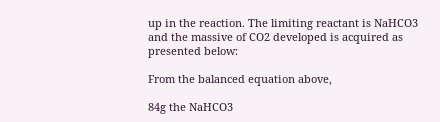up in the reaction. The limiting reactant is NaHCO3 and the massive of CO2 developed is acquired as presented below:

From the balanced equation above,

84g the NaHCO3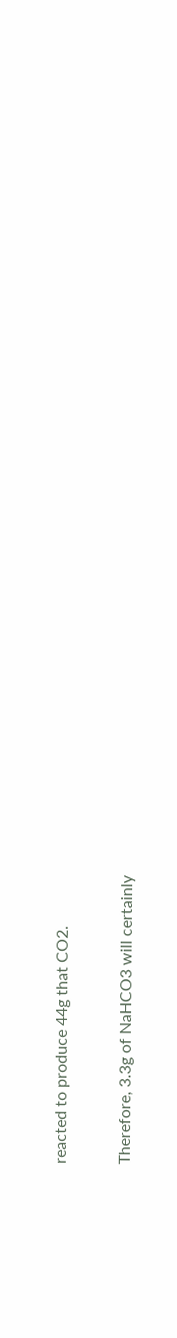reacted to produce 44g that CO2.

Therefore, 3.3g of NaHCO3 will certainly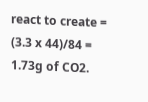react to create = (3.3 x 44)/84 = 1.73g of CO2.